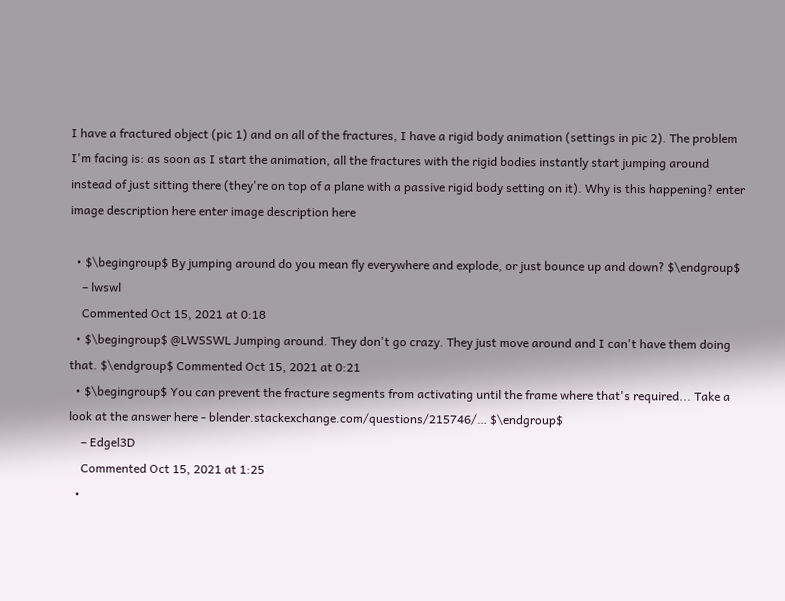I have a fractured object (pic 1) and on all of the fractures, I have a rigid body animation (settings in pic 2). The problem I'm facing is: as soon as I start the animation, all the fractures with the rigid bodies instantly start jumping around instead of just sitting there (they're on top of a plane with a passive rigid body setting on it). Why is this happening? enter image description here enter image description here

  • $\begingroup$ By jumping around do you mean fly everywhere and explode, or just bounce up and down? $\endgroup$
    – lwswl
    Commented Oct 15, 2021 at 0:18
  • $\begingroup$ @LWSSWL Jumping around. They don't go crazy. They just move around and I can't have them doing that. $\endgroup$ Commented Oct 15, 2021 at 0:21
  • $\begingroup$ You can prevent the fracture segments from activating until the frame where that's required... Take a look at the answer here - blender.stackexchange.com/questions/215746/… $\endgroup$
    – Edgel3D
    Commented Oct 15, 2021 at 1:25
  •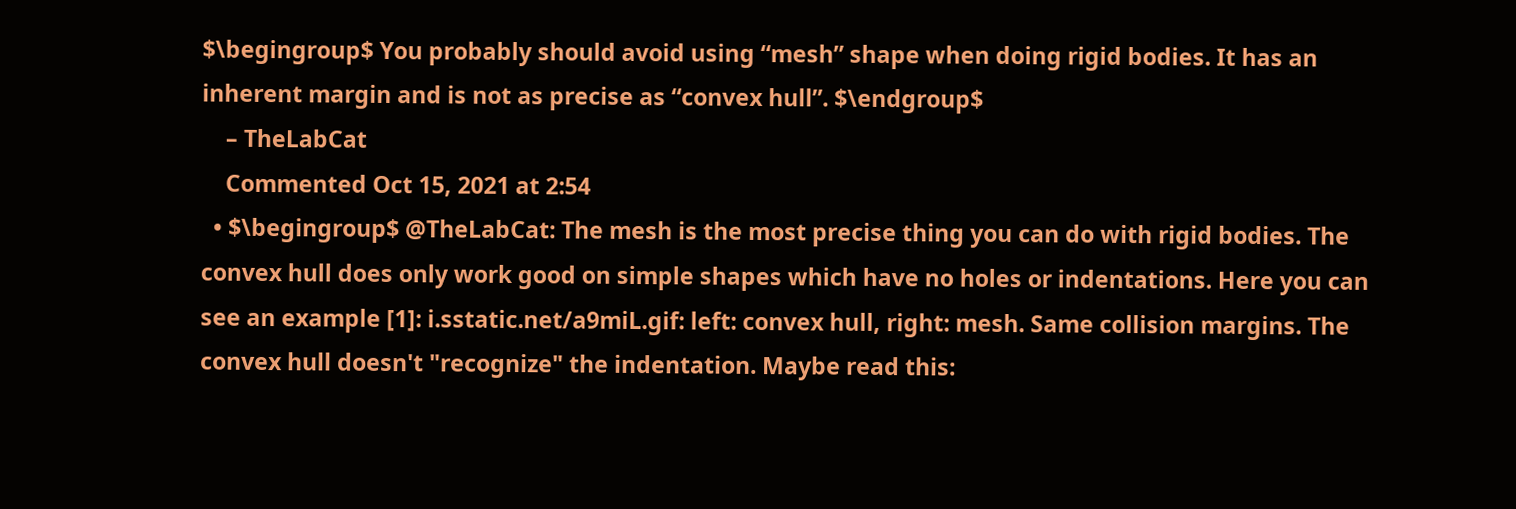$\begingroup$ You probably should avoid using “mesh” shape when doing rigid bodies. It has an inherent margin and is not as precise as “convex hull”. $\endgroup$
    – TheLabCat
    Commented Oct 15, 2021 at 2:54
  • $\begingroup$ @TheLabCat: The mesh is the most precise thing you can do with rigid bodies. The convex hull does only work good on simple shapes which have no holes or indentations. Here you can see an example [1]: i.sstatic.net/a9miL.gif: left: convex hull, right: mesh. Same collision margins. The convex hull doesn't "recognize" the indentation. Maybe read this: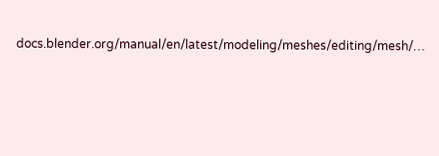docs.blender.org/manual/en/latest/modeling/meshes/editing/mesh/…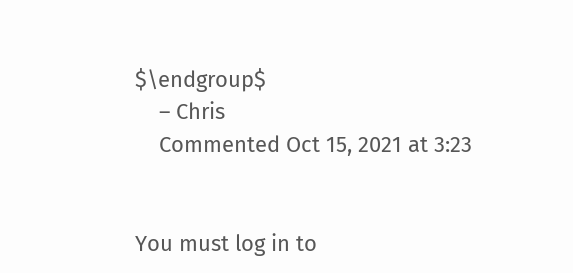$\endgroup$
    – Chris
    Commented Oct 15, 2021 at 3:23


You must log in to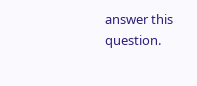answer this question.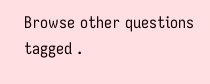Browse other questions tagged .